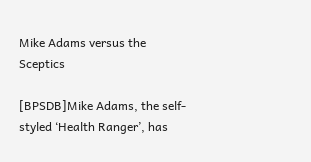Mike Adams versus the Sceptics

[BPSDB]Mike Adams, the self-styled ‘Health Ranger’, has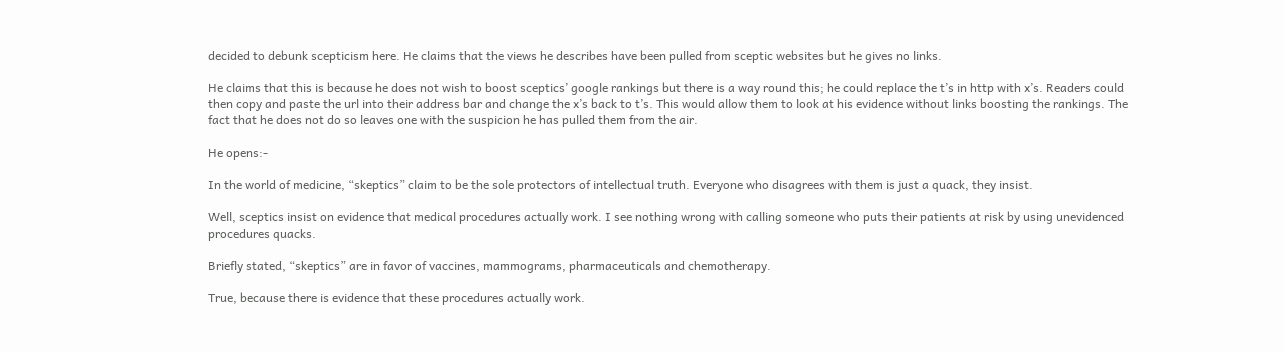decided to debunk scepticism here. He claims that the views he describes have been pulled from sceptic websites but he gives no links.

He claims that this is because he does not wish to boost sceptics’ google rankings but there is a way round this; he could replace the t’s in http with x’s. Readers could then copy and paste the url into their address bar and change the x’s back to t’s. This would allow them to look at his evidence without links boosting the rankings. The fact that he does not do so leaves one with the suspicion he has pulled them from the air.

He opens:-

In the world of medicine, “skeptics” claim to be the sole protectors of intellectual truth. Everyone who disagrees with them is just a quack, they insist.

Well, sceptics insist on evidence that medical procedures actually work. I see nothing wrong with calling someone who puts their patients at risk by using unevidenced procedures quacks.

Briefly stated, “skeptics” are in favor of vaccines, mammograms, pharmaceuticals and chemotherapy.

True, because there is evidence that these procedures actually work.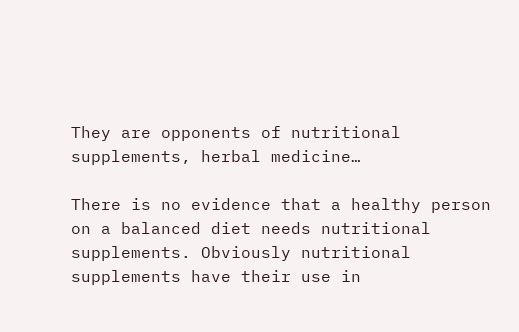They are opponents of nutritional supplements, herbal medicine…

There is no evidence that a healthy person on a balanced diet needs nutritional supplements. Obviously nutritional supplements have their use in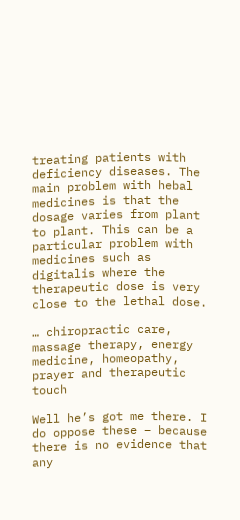treating patients with deficiency diseases. The main problem with hebal medicines is that the dosage varies from plant to plant. This can be a particular problem with medicines such as digitalis where the therapeutic dose is very close to the lethal dose.

… chiropractic care, massage therapy, energy medicine, homeopathy, prayer and therapeutic touch

Well he’s got me there. I do oppose these – because there is no evidence that any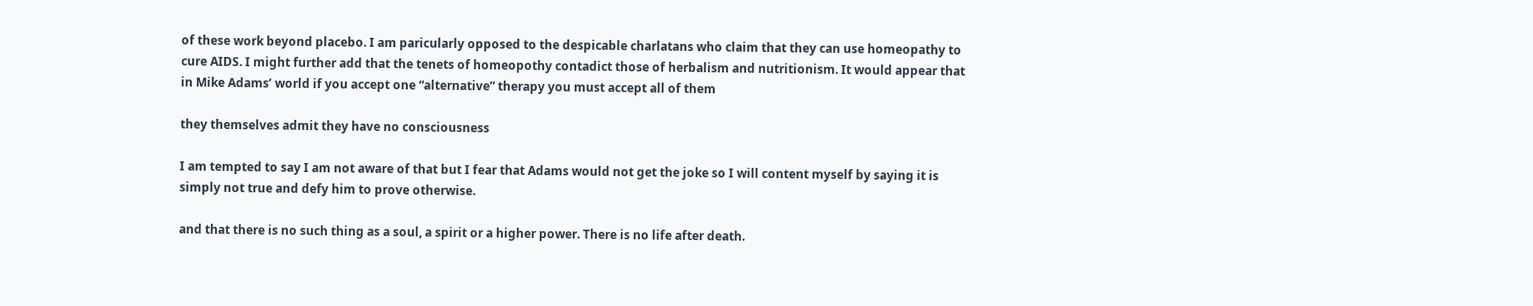of these work beyond placebo. I am paricularly opposed to the despicable charlatans who claim that they can use homeopathy to cure AIDS. I might further add that the tenets of homeopothy contadict those of herbalism and nutritionism. It would appear that in Mike Adams’ world if you accept one “alternative” therapy you must accept all of them

they themselves admit they have no consciousness

I am tempted to say I am not aware of that but I fear that Adams would not get the joke so I will content myself by saying it is simply not true and defy him to prove otherwise.

and that there is no such thing as a soul, a spirit or a higher power. There is no life after death.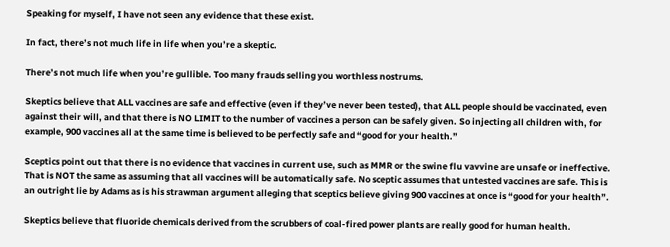Speaking for myself, I have not seen any evidence that these exist.

In fact, there’s not much life in life when you’re a skeptic.

There’s not much life when you’re gullible. Too many frauds selling you worthless nostrums.

Skeptics believe that ALL vaccines are safe and effective (even if they’ve never been tested), that ALL people should be vaccinated, even against their will, and that there is NO LIMIT to the number of vaccines a person can be safely given. So injecting all children with, for example, 900 vaccines all at the same time is believed to be perfectly safe and “good for your health.”

Sceptics point out that there is no evidence that vaccines in current use, such as MMR or the swine flu vavvine are unsafe or ineffective. That is NOT the same as assuming that all vaccines will be automatically safe. No sceptic assumes that untested vaccines are safe. This is an outright lie by Adams as is his strawman argument alleging that sceptics believe giving 900 vaccines at once is “good for your health”.

Skeptics believe that fluoride chemicals derived from the scrubbers of coal-fired power plants are really good for human health.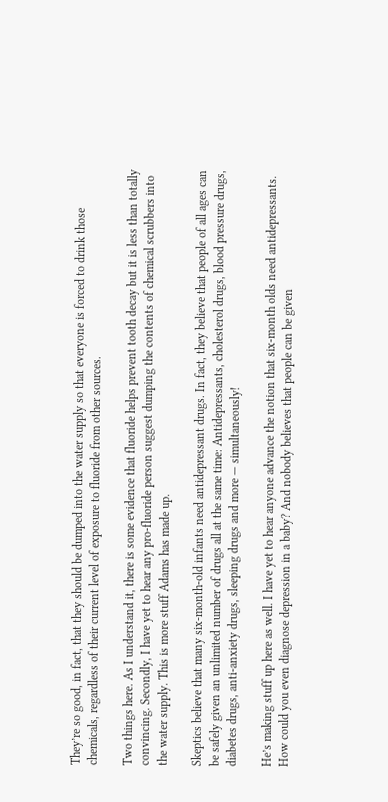They’re so good, in fact, that they should be dumped into the water supply so that everyone is forced to drink those chemicals, regardless of their current level of exposure to fluoride from other sources.

Two things here. As I understand it, there is some evidence that fluoride helps prevent tooth decay but it is less than totally convincing. Secondly, I have yet to hear any pro-fluoride person suggest dumping the contents of chemical scrubbers into the water supply. This is more stuff Adams has made up.

Skeptics believe that many six-month-old infants need antidepressant drugs. In fact, they believe that people of all ages can be safely given an unlimited number of drugs all at the same time: Antidepressants, cholesterol drugs, blood pressure drugs, diabetes drugs, anti-anxiety drugs, sleeping drugs and more — simultaneously!

He’s making stuff up here as well. I have yet to hear anyone advance the notion that six-month olds need antidepressants. How could you even diagnose depression in a baby? And nobody believes that people can be given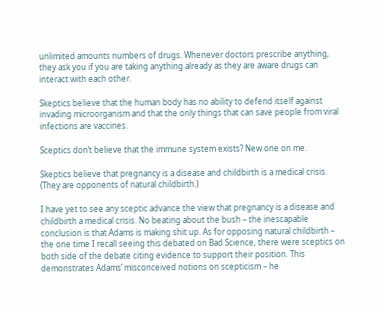unlimited amounts numbers of drugs. Whenever doctors prescribe anything, they ask you if you are taking anything already as they are aware drugs can interact with each other.

Skeptics believe that the human body has no ability to defend itself against invading microorganism and that the only things that can save people from viral infections are vaccines.

Sceptics don’t believe that the immune system exists? New one on me.

Skeptics believe that pregnancy is a disease and childbirth is a medical crisis. (They are opponents of natural childbirth.)

I have yet to see any sceptic advance the view that pregnancy is a disease and childbirth a medical crisis. No beating about the bush – the inescapable conclusion is that Adams is making shit up. As for opposing natural childbirth – the one time I recall seeing this debated on Bad Science, there were sceptics on both side of the debate citing evidence to support their position. This demonstrates Adams’ misconceived notions on scepticism – he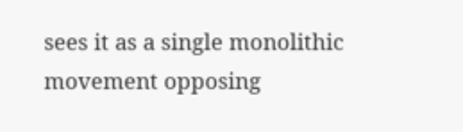sees it as a single monolithic movement opposing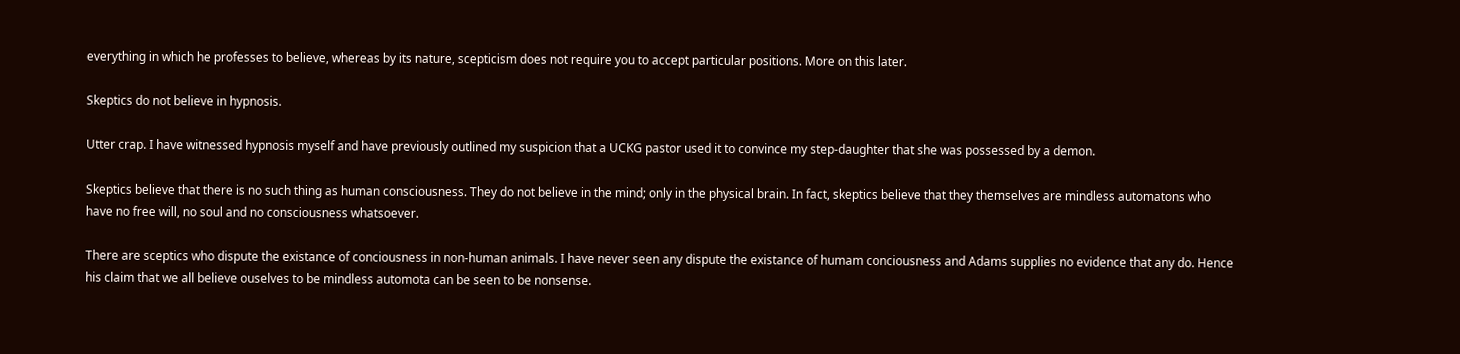everything in which he professes to believe, whereas by its nature, scepticism does not require you to accept particular positions. More on this later.

Skeptics do not believe in hypnosis.

Utter crap. I have witnessed hypnosis myself and have previously outlined my suspicion that a UCKG pastor used it to convince my step-daughter that she was possessed by a demon.

Skeptics believe that there is no such thing as human consciousness. They do not believe in the mind; only in the physical brain. In fact, skeptics believe that they themselves are mindless automatons who have no free will, no soul and no consciousness whatsoever.

There are sceptics who dispute the existance of conciousness in non-human animals. I have never seen any dispute the existance of humam conciousness and Adams supplies no evidence that any do. Hence his claim that we all believe ouselves to be mindless automota can be seen to be nonsense.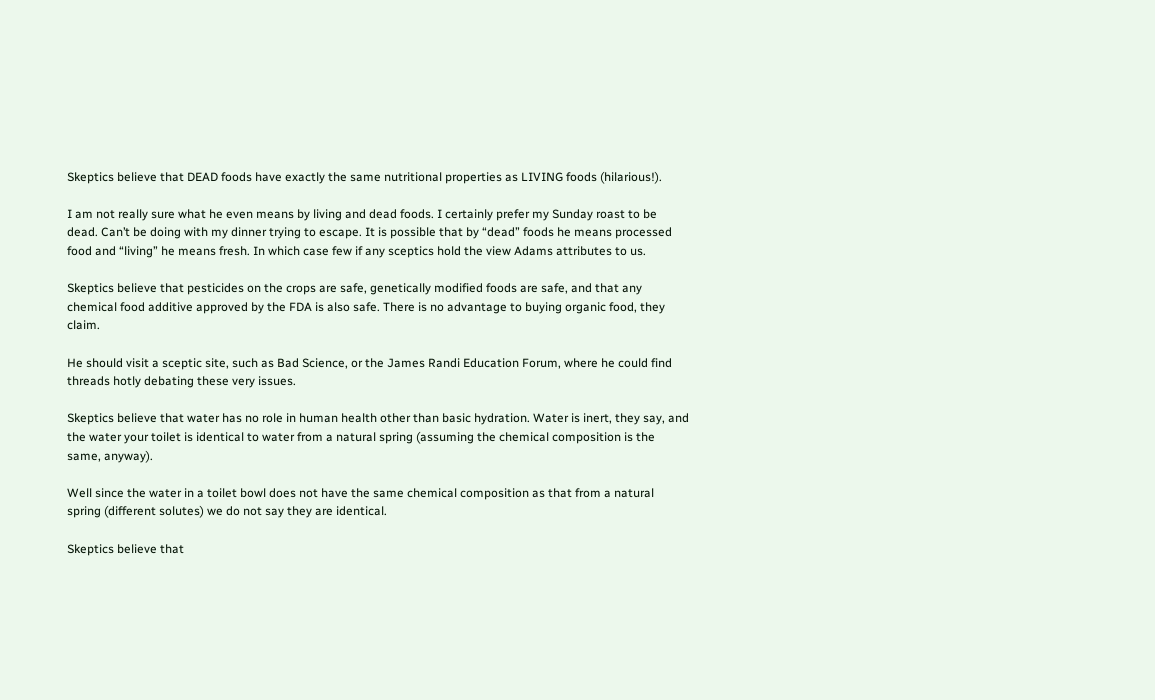Skeptics believe that DEAD foods have exactly the same nutritional properties as LIVING foods (hilarious!).

I am not really sure what he even means by living and dead foods. I certainly prefer my Sunday roast to be dead. Can’t be doing with my dinner trying to escape. It is possible that by “dead” foods he means processed food and “living” he means fresh. In which case few if any sceptics hold the view Adams attributes to us.

Skeptics believe that pesticides on the crops are safe, genetically modified foods are safe, and that any chemical food additive approved by the FDA is also safe. There is no advantage to buying organic food, they claim.

He should visit a sceptic site, such as Bad Science, or the James Randi Education Forum, where he could find threads hotly debating these very issues.

Skeptics believe that water has no role in human health other than basic hydration. Water is inert, they say, and the water your toilet is identical to water from a natural spring (assuming the chemical composition is the same, anyway).

Well since the water in a toilet bowl does not have the same chemical composition as that from a natural spring (different solutes) we do not say they are identical.

Skeptics believe that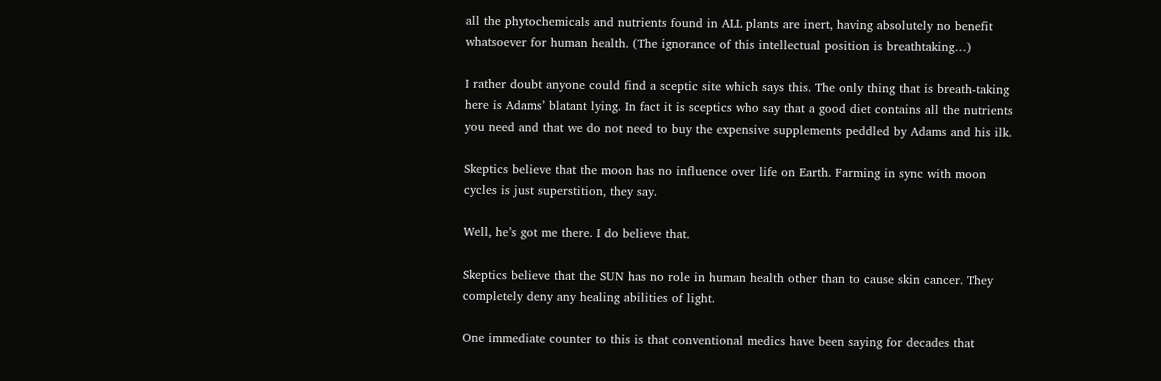all the phytochemicals and nutrients found in ALL plants are inert, having absolutely no benefit whatsoever for human health. (The ignorance of this intellectual position is breathtaking…)

I rather doubt anyone could find a sceptic site which says this. The only thing that is breath-taking here is Adams’ blatant lying. In fact it is sceptics who say that a good diet contains all the nutrients you need and that we do not need to buy the expensive supplements peddled by Adams and his ilk.

Skeptics believe that the moon has no influence over life on Earth. Farming in sync with moon cycles is just superstition, they say.

Well, he’s got me there. I do believe that.

Skeptics believe that the SUN has no role in human health other than to cause skin cancer. They completely deny any healing abilities of light.

One immediate counter to this is that conventional medics have been saying for decades that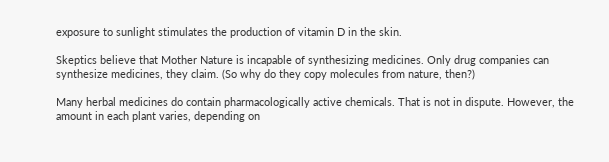exposure to sunlight stimulates the production of vitamin D in the skin.

Skeptics believe that Mother Nature is incapable of synthesizing medicines. Only drug companies can synthesize medicines, they claim. (So why do they copy molecules from nature, then?)

Many herbal medicines do contain pharmacologically active chemicals. That is not in dispute. However, the amount in each plant varies, depending on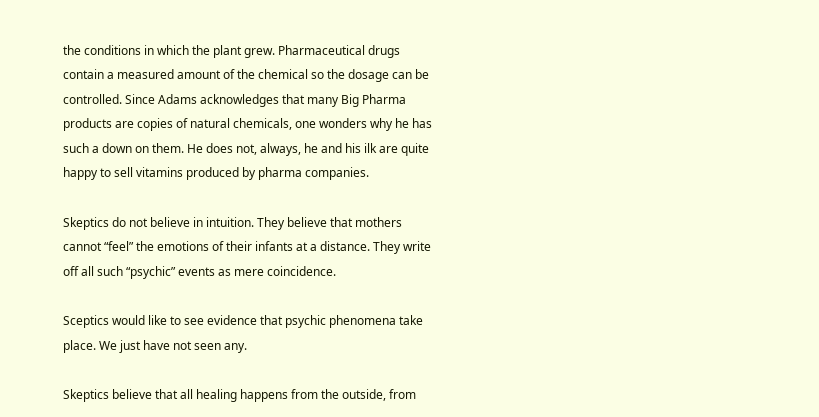the conditions in which the plant grew. Pharmaceutical drugs contain a measured amount of the chemical so the dosage can be controlled. Since Adams acknowledges that many Big Pharma products are copies of natural chemicals, one wonders why he has such a down on them. He does not, always, he and his ilk are quite happy to sell vitamins produced by pharma companies.

Skeptics do not believe in intuition. They believe that mothers cannot “feel” the emotions of their infants at a distance. They write off all such “psychic” events as mere coincidence.

Sceptics would like to see evidence that psychic phenomena take place. We just have not seen any.

Skeptics believe that all healing happens from the outside, from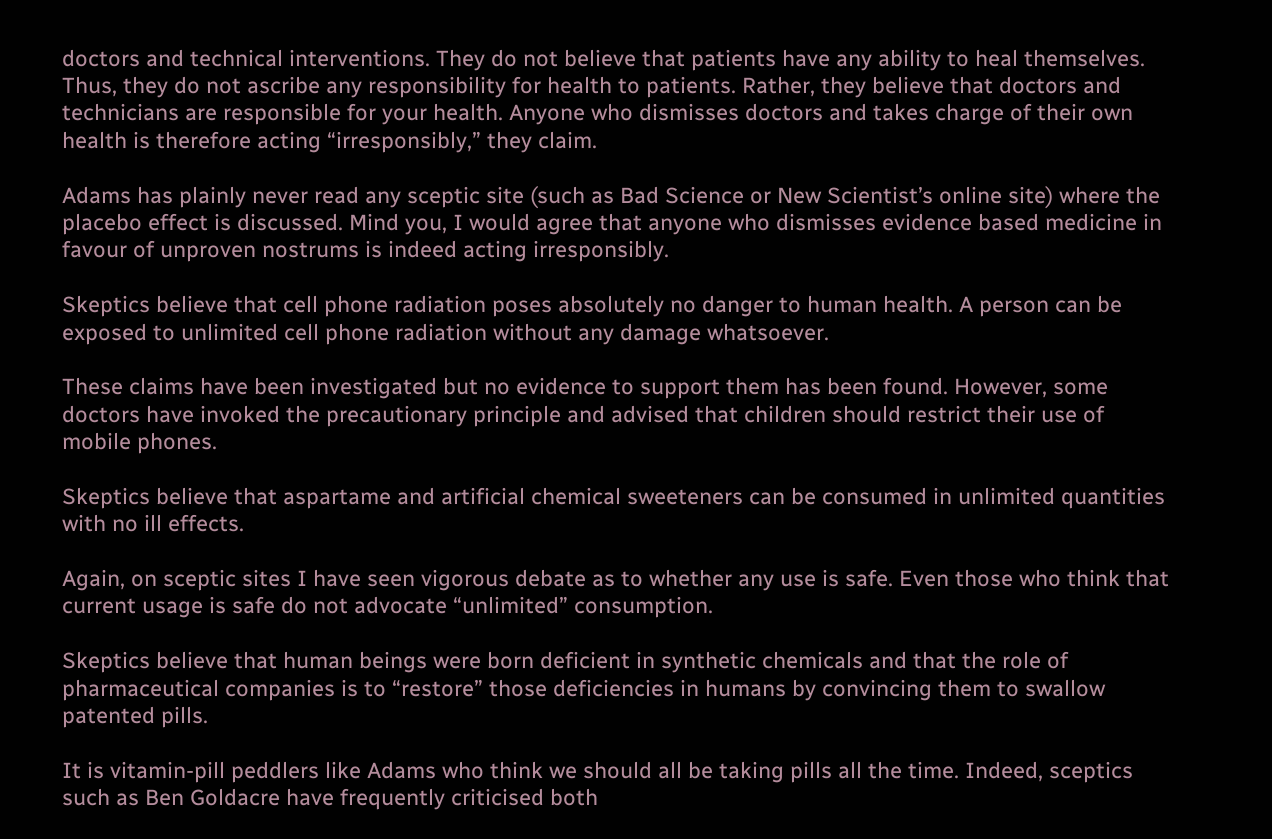doctors and technical interventions. They do not believe that patients have any ability to heal themselves. Thus, they do not ascribe any responsibility for health to patients. Rather, they believe that doctors and technicians are responsible for your health. Anyone who dismisses doctors and takes charge of their own health is therefore acting “irresponsibly,” they claim.

Adams has plainly never read any sceptic site (such as Bad Science or New Scientist’s online site) where the placebo effect is discussed. Mind you, I would agree that anyone who dismisses evidence based medicine in favour of unproven nostrums is indeed acting irresponsibly.

Skeptics believe that cell phone radiation poses absolutely no danger to human health. A person can be exposed to unlimited cell phone radiation without any damage whatsoever.

These claims have been investigated but no evidence to support them has been found. However, some doctors have invoked the precautionary principle and advised that children should restrict their use of mobile phones.

Skeptics believe that aspartame and artificial chemical sweeteners can be consumed in unlimited quantities with no ill effects.

Again, on sceptic sites I have seen vigorous debate as to whether any use is safe. Even those who think that current usage is safe do not advocate “unlimited” consumption.

Skeptics believe that human beings were born deficient in synthetic chemicals and that the role of pharmaceutical companies is to “restore” those deficiencies in humans by convincing them to swallow patented pills.

It is vitamin-pill peddlers like Adams who think we should all be taking pills all the time. Indeed, sceptics such as Ben Goldacre have frequently criticised both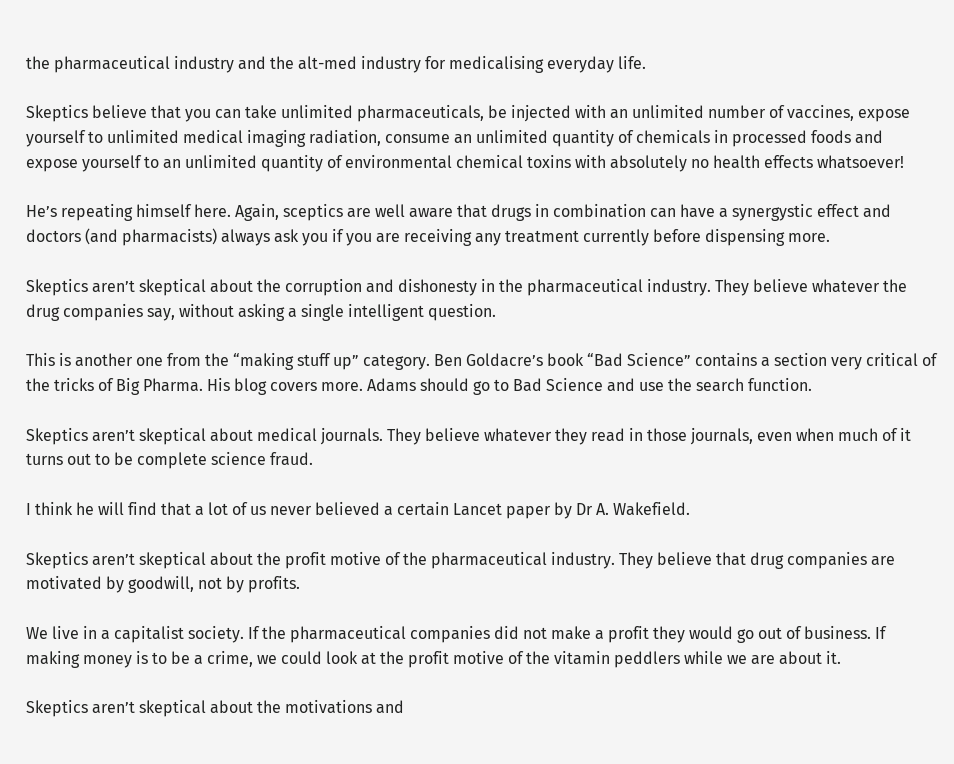the pharmaceutical industry and the alt-med industry for medicalising everyday life.

Skeptics believe that you can take unlimited pharmaceuticals, be injected with an unlimited number of vaccines, expose yourself to unlimited medical imaging radiation, consume an unlimited quantity of chemicals in processed foods and expose yourself to an unlimited quantity of environmental chemical toxins with absolutely no health effects whatsoever!

He’s repeating himself here. Again, sceptics are well aware that drugs in combination can have a synergystic effect and doctors (and pharmacists) always ask you if you are receiving any treatment currently before dispensing more.

Skeptics aren’t skeptical about the corruption and dishonesty in the pharmaceutical industry. They believe whatever the drug companies say, without asking a single intelligent question.

This is another one from the “making stuff up” category. Ben Goldacre’s book “Bad Science” contains a section very critical of the tricks of Big Pharma. His blog covers more. Adams should go to Bad Science and use the search function.

Skeptics aren’t skeptical about medical journals. They believe whatever they read in those journals, even when much of it turns out to be complete science fraud.

I think he will find that a lot of us never believed a certain Lancet paper by Dr A. Wakefield.

Skeptics aren’t skeptical about the profit motive of the pharmaceutical industry. They believe that drug companies are motivated by goodwill, not by profits.

We live in a capitalist society. If the pharmaceutical companies did not make a profit they would go out of business. If making money is to be a crime, we could look at the profit motive of the vitamin peddlers while we are about it.

Skeptics aren’t skeptical about the motivations and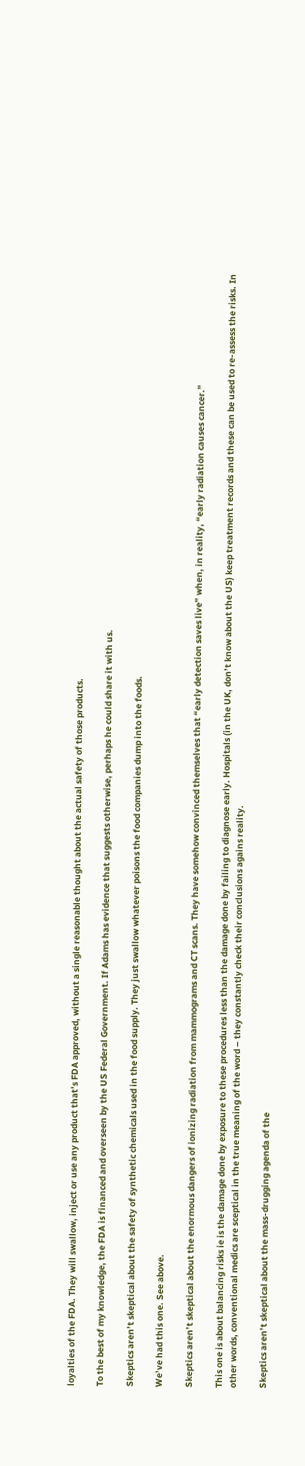loyalties of the FDA. They will swallow, inject or use any product that’s FDA approved, without a single reasonable thought about the actual safety of those products.

To the best of my knowledge, the FDA is financed and overseen by the US Federal Government. If Adams has evidence that suggests otherwise, perhaps he could share it with us.

Skeptics aren’t skeptical about the safety of synthetic chemicals used in the food supply. They just swallow whatever poisons the food companies dump into the foods.

We’ve had this one. See above.

Skeptics aren’t skeptical about the enormous dangers of ionizing radiation from mammograms and CT scans. They have somehow convinced themselves that “early detection saves live” when, in reality, “early radiation causes cancer.”

This one is about balancing risks ie is the damage done by exposure to these procedures less than the damage done by failing to diagnose early. Hospitals (in the UK, don’t know about the US) keep treatment records and these can be used to re-assess the risks. In other words, conventional medics are sceptical in the true meaning of the word – they constantly check their conclusions agains reality.

Skeptics aren’t skeptical about the mass-drugging agenda of the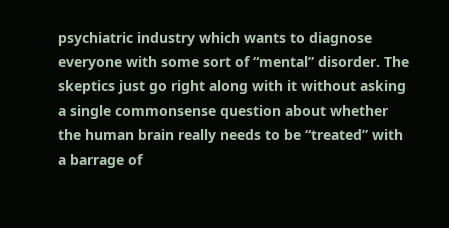psychiatric industry which wants to diagnose everyone with some sort of “mental” disorder. The skeptics just go right along with it without asking a single commonsense question about whether the human brain really needs to be “treated” with a barrage of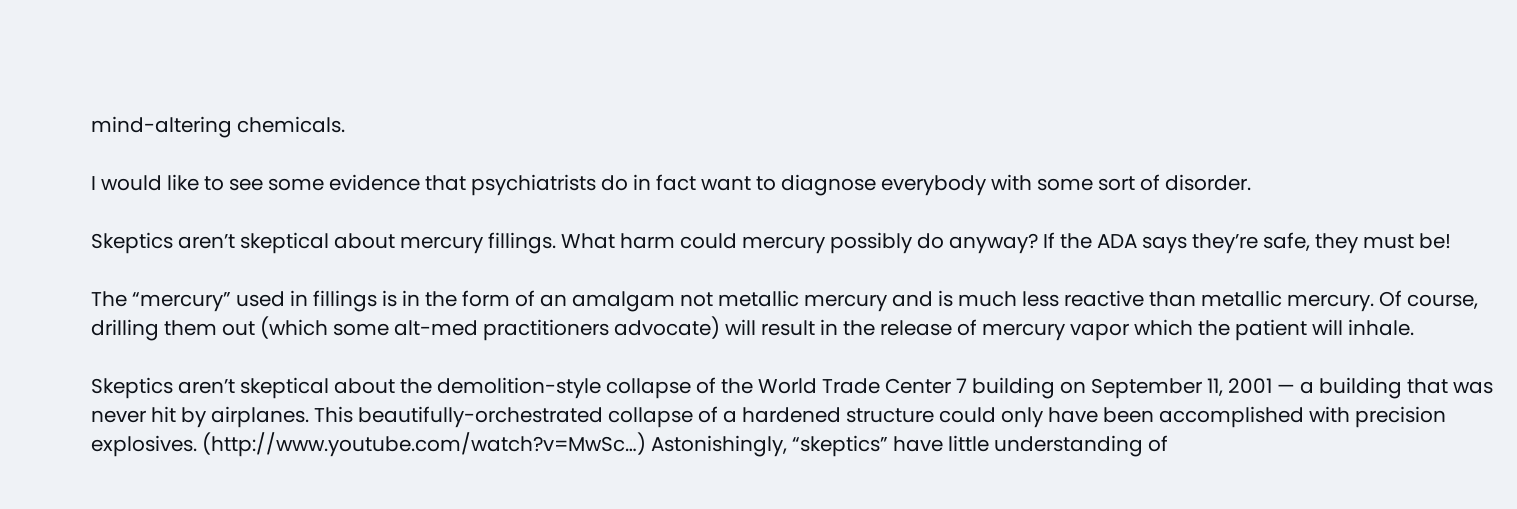mind-altering chemicals.

I would like to see some evidence that psychiatrists do in fact want to diagnose everybody with some sort of disorder.

Skeptics aren’t skeptical about mercury fillings. What harm could mercury possibly do anyway? If the ADA says they’re safe, they must be!

The “mercury” used in fillings is in the form of an amalgam not metallic mercury and is much less reactive than metallic mercury. Of course, drilling them out (which some alt-med practitioners advocate) will result in the release of mercury vapor which the patient will inhale.

Skeptics aren’t skeptical about the demolition-style collapse of the World Trade Center 7 building on September 11, 2001 — a building that was never hit by airplanes. This beautifully-orchestrated collapse of a hardened structure could only have been accomplished with precision explosives. (http://www.youtube.com/watch?v=MwSc…) Astonishingly, “skeptics” have little understanding of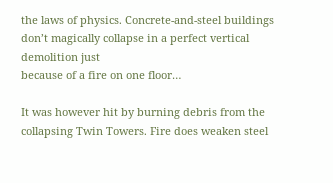the laws of physics. Concrete-and-steel buildings don’t magically collapse in a perfect vertical demolition just
because of a fire on one floor…

It was however hit by burning debris from the collapsing Twin Towers. Fire does weaken steel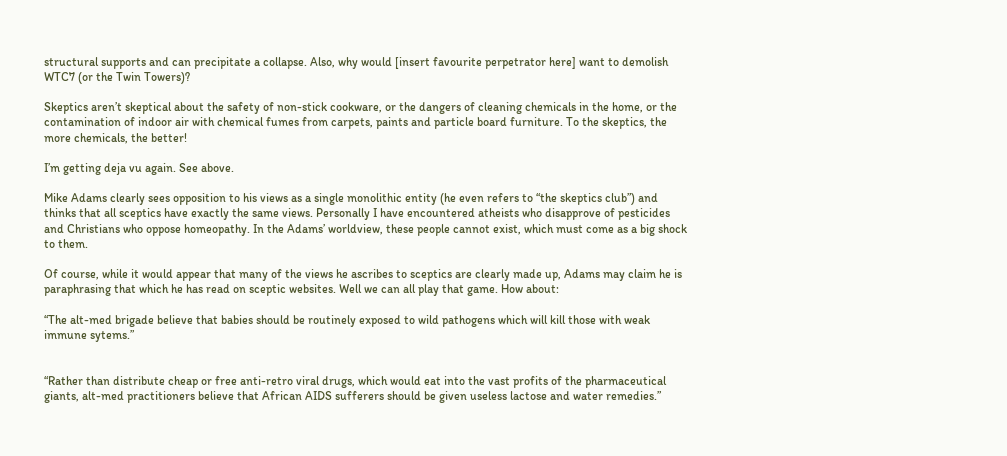structural supports and can precipitate a collapse. Also, why would [insert favourite perpetrator here] want to demolish WTC7 (or the Twin Towers)?

Skeptics aren’t skeptical about the safety of non-stick cookware, or the dangers of cleaning chemicals in the home, or the contamination of indoor air with chemical fumes from carpets, paints and particle board furniture. To the skeptics, the more chemicals, the better!

I’m getting deja vu again. See above.

Mike Adams clearly sees opposition to his views as a single monolithic entity (he even refers to “the skeptics club”) and thinks that all sceptics have exactly the same views. Personally I have encountered atheists who disapprove of pesticides and Christians who oppose homeopathy. In the Adams’ worldview, these people cannot exist, which must come as a big shock to them.

Of course, while it would appear that many of the views he ascribes to sceptics are clearly made up, Adams may claim he is paraphrasing that which he has read on sceptic websites. Well we can all play that game. How about:

“The alt-med brigade believe that babies should be routinely exposed to wild pathogens which will kill those with weak immune sytems.”


“Rather than distribute cheap or free anti-retro viral drugs, which would eat into the vast profits of the pharmaceutical giants, alt-med practitioners believe that African AIDS sufferers should be given useless lactose and water remedies.”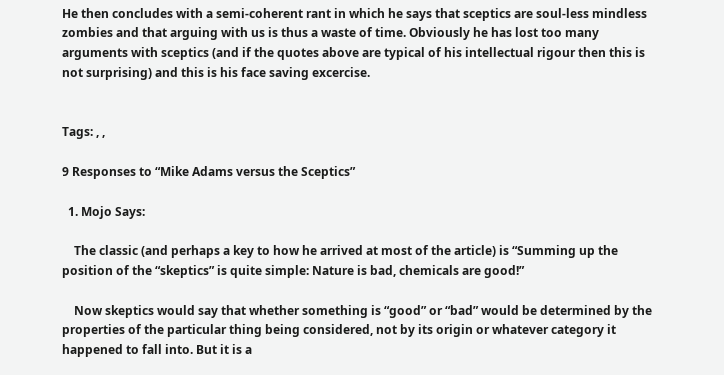He then concludes with a semi-coherent rant in which he says that sceptics are soul-less mindless zombies and that arguing with us is thus a waste of time. Obviously he has lost too many arguments with sceptics (and if the quotes above are typical of his intellectual rigour then this is not surprising) and this is his face saving excercise.


Tags: , ,

9 Responses to “Mike Adams versus the Sceptics”

  1. Mojo Says:

    The classic (and perhaps a key to how he arrived at most of the article) is “Summing up the position of the “skeptics” is quite simple: Nature is bad, chemicals are good!”

    Now skeptics would say that whether something is “good” or “bad” would be determined by the properties of the particular thing being considered, not by its origin or whatever category it happened to fall into. But it is a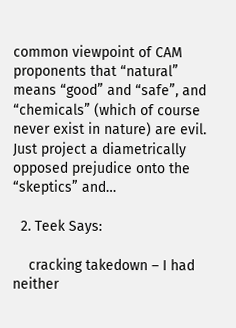common viewpoint of CAM proponents that “natural” means “good” and “safe”, and “chemicals” (which of course never exist in nature) are evil. Just project a diametrically opposed prejudice onto the “skeptics” and…

  2. Teek Says:

    cracking takedown – I had neither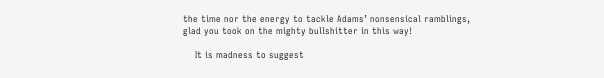the time nor the energy to tackle Adams’ nonsensical ramblings, glad you took on the mighty bullshitter in this way!

    It is madness to suggest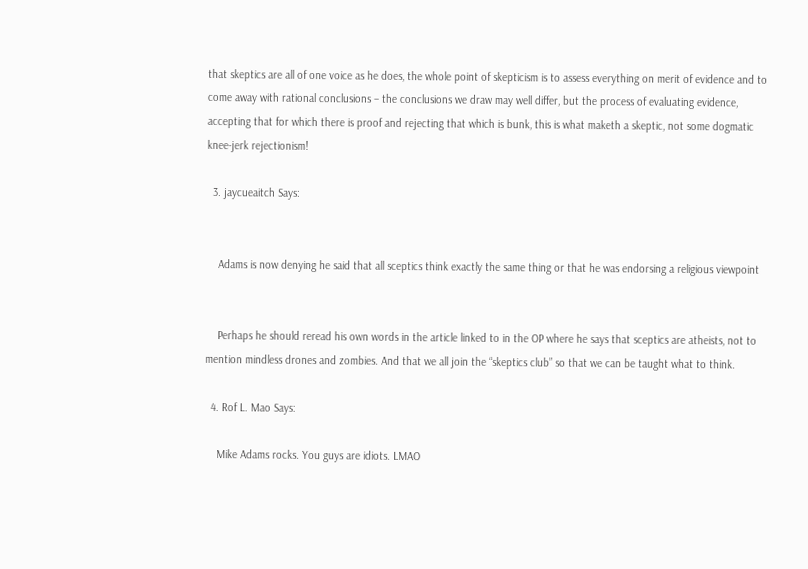that skeptics are all of one voice as he does, the whole point of skepticism is to assess everything on merit of evidence and to come away with rational conclusions – the conclusions we draw may well differ, but the process of evaluating evidence, accepting that for which there is proof and rejecting that which is bunk, this is what maketh a skeptic, not some dogmatic knee-jerk rejectionism!

  3. jaycueaitch Says:


    Adams is now denying he said that all sceptics think exactly the same thing or that he was endorsing a religious viewpoint


    Perhaps he should reread his own words in the article linked to in the OP where he says that sceptics are atheists, not to mention mindless drones and zombies. And that we all join the “skeptics club” so that we can be taught what to think.

  4. Rof L. Mao Says:

    Mike Adams rocks. You guys are idiots. LMAO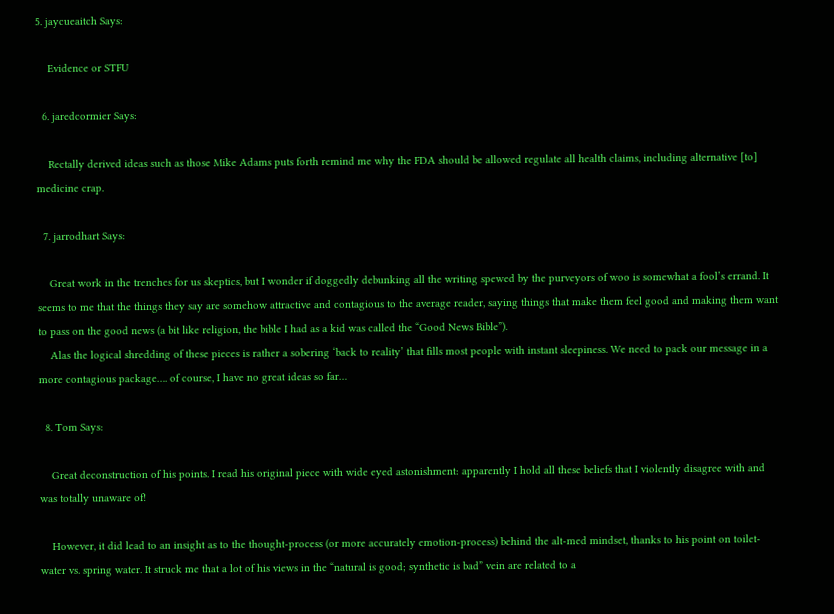5. jaycueaitch Says:

    Evidence or STFU

  6. jaredcormier Says:

    Rectally derived ideas such as those Mike Adams puts forth remind me why the FDA should be allowed regulate all health claims, including alternative [to] medicine crap.

  7. jarrodhart Says:

    Great work in the trenches for us skeptics, but I wonder if doggedly debunking all the writing spewed by the purveyors of woo is somewhat a fool’s errand. It seems to me that the things they say are somehow attractive and contagious to the average reader, saying things that make them feel good and making them want to pass on the good news (a bit like religion, the bible I had as a kid was called the “Good News Bible”).
    Alas the logical shredding of these pieces is rather a sobering ‘back to reality’ that fills most people with instant sleepiness. We need to pack our message in a more contagious package…. of course, I have no great ideas so far…

  8. Tom Says:

    Great deconstruction of his points. I read his original piece with wide eyed astonishment: apparently I hold all these beliefs that I violently disagree with and was totally unaware of!

    However, it did lead to an insight as to the thought-process (or more accurately emotion-process) behind the alt-med mindset, thanks to his point on toilet-water vs. spring water. It struck me that a lot of his views in the “natural is good; synthetic is bad” vein are related to a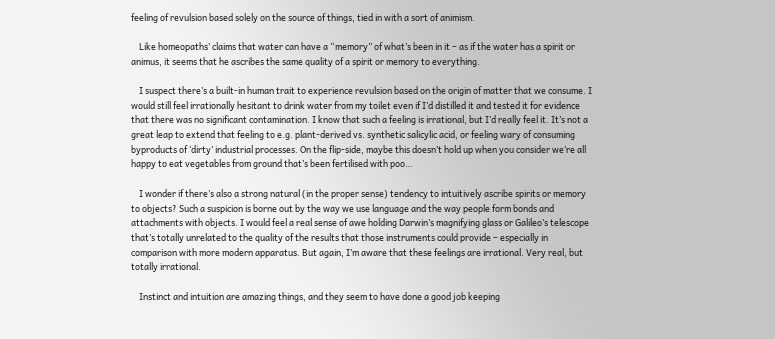feeling of revulsion based solely on the source of things, tied in with a sort of animism.

    Like homeopaths’ claims that water can have a “memory” of what’s been in it – as if the water has a spirit or animus, it seems that he ascribes the same quality of a spirit or memory to everything.

    I suspect there’s a built-in human trait to experience revulsion based on the origin of matter that we consume. I would still feel irrationally hesitant to drink water from my toilet even if I’d distilled it and tested it for evidence that there was no significant contamination. I know that such a feeling is irrational, but I’d really feel it. It’s not a great leap to extend that feeling to e.g. plant-derived vs. synthetic salicylic acid, or feeling wary of consuming byproducts of ‘dirty’ industrial processes. On the flip-side, maybe this doesn’t hold up when you consider we’re all happy to eat vegetables from ground that’s been fertilised with poo…

    I wonder if there’s also a strong natural (in the proper sense) tendency to intuitively ascribe spirits or memory to objects? Such a suspicion is borne out by the way we use language and the way people form bonds and attachments with objects. I would feel a real sense of awe holding Darwin’s magnifying glass or Galileo’s telescope that’s totally unrelated to the quality of the results that those instruments could provide – especially in comparison with more modern apparatus. But again, I’m aware that these feelings are irrational. Very real, but totally irrational.

    Instinct and intuition are amazing things, and they seem to have done a good job keeping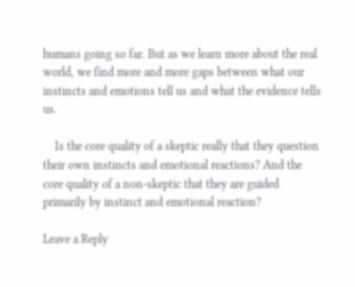humans going so far. But as we learn more about the real world, we find more and more gaps between what our instincts and emotions tell us and what the evidence tells us.

    Is the core quality of a skeptic really that they question their own instincts and emotional reactions? And the core quality of a non-skeptic that they are guided primarily by instinct and emotional reaction?

Leave a Reply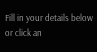Fill in your details below or click an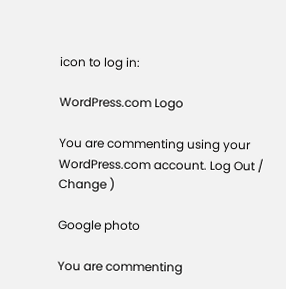icon to log in:

WordPress.com Logo

You are commenting using your WordPress.com account. Log Out /  Change )

Google photo

You are commenting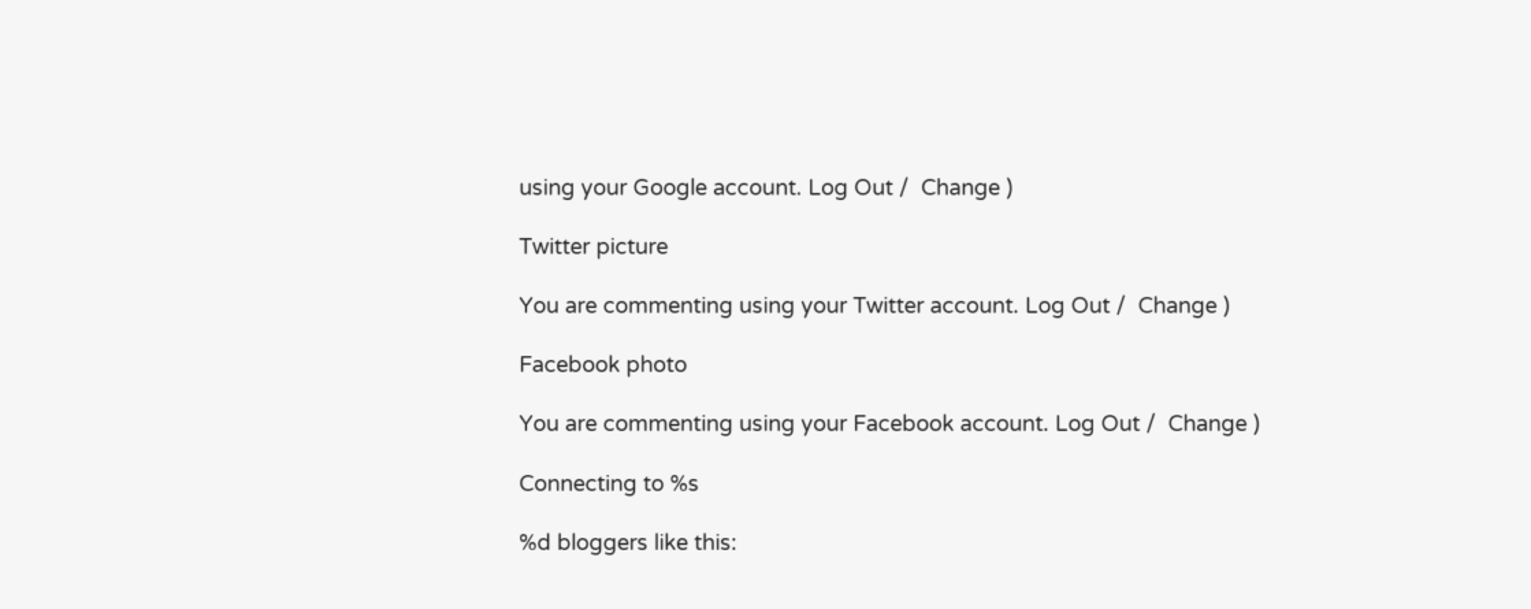using your Google account. Log Out /  Change )

Twitter picture

You are commenting using your Twitter account. Log Out /  Change )

Facebook photo

You are commenting using your Facebook account. Log Out /  Change )

Connecting to %s

%d bloggers like this: